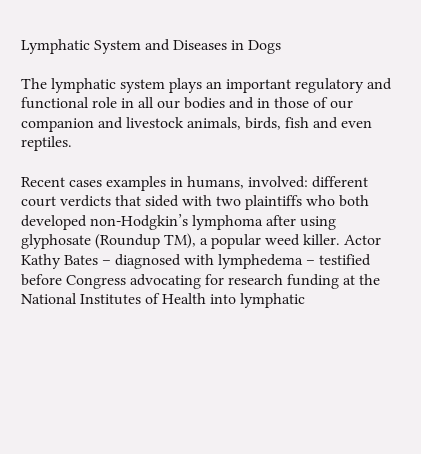Lymphatic System and Diseases in Dogs

The lymphatic system plays an important regulatory and functional role in all our bodies and in those of our companion and livestock animals, birds, fish and even reptiles.

Recent cases examples in humans, involved: different court verdicts that sided with two plaintiffs who both developed non-Hodgkin’s lymphoma after using glyphosate (Roundup TM), a popular weed killer. Actor Kathy Bates – diagnosed with lymphedema – testified before Congress advocating for research funding at the National Institutes of Health into lymphatic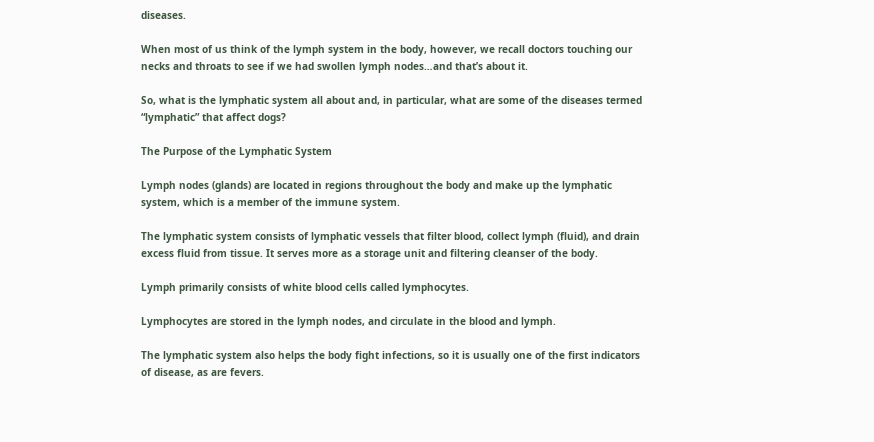diseases.

When most of us think of the lymph system in the body, however, we recall doctors touching our necks and throats to see if we had swollen lymph nodes…and that’s about it.

So, what is the lymphatic system all about and, in particular, what are some of the diseases termed “lymphatic” that affect dogs?

The Purpose of the Lymphatic System

Lymph nodes (glands) are located in regions throughout the body and make up the lymphatic system, which is a member of the immune system.

The lymphatic system consists of lymphatic vessels that filter blood, collect lymph (fluid), and drain excess fluid from tissue. It serves more as a storage unit and filtering cleanser of the body.

Lymph primarily consists of white blood cells called lymphocytes.

Lymphocytes are stored in the lymph nodes, and circulate in the blood and lymph.

The lymphatic system also helps the body fight infections, so it is usually one of the first indicators of disease, as are fevers.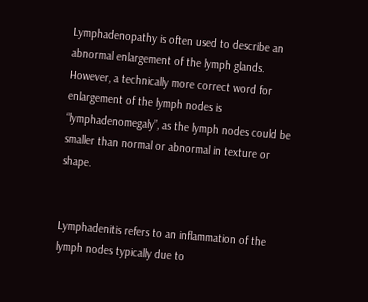Lymphadenopathy is often used to describe an abnormal enlargement of the lymph glands. However, a technically more correct word for enlargement of the lymph nodes is “lymphadenomegaly”, as the lymph nodes could be smaller than normal or abnormal in texture or shape.


Lymphadenitis refers to an inflammation of the lymph nodes typically due to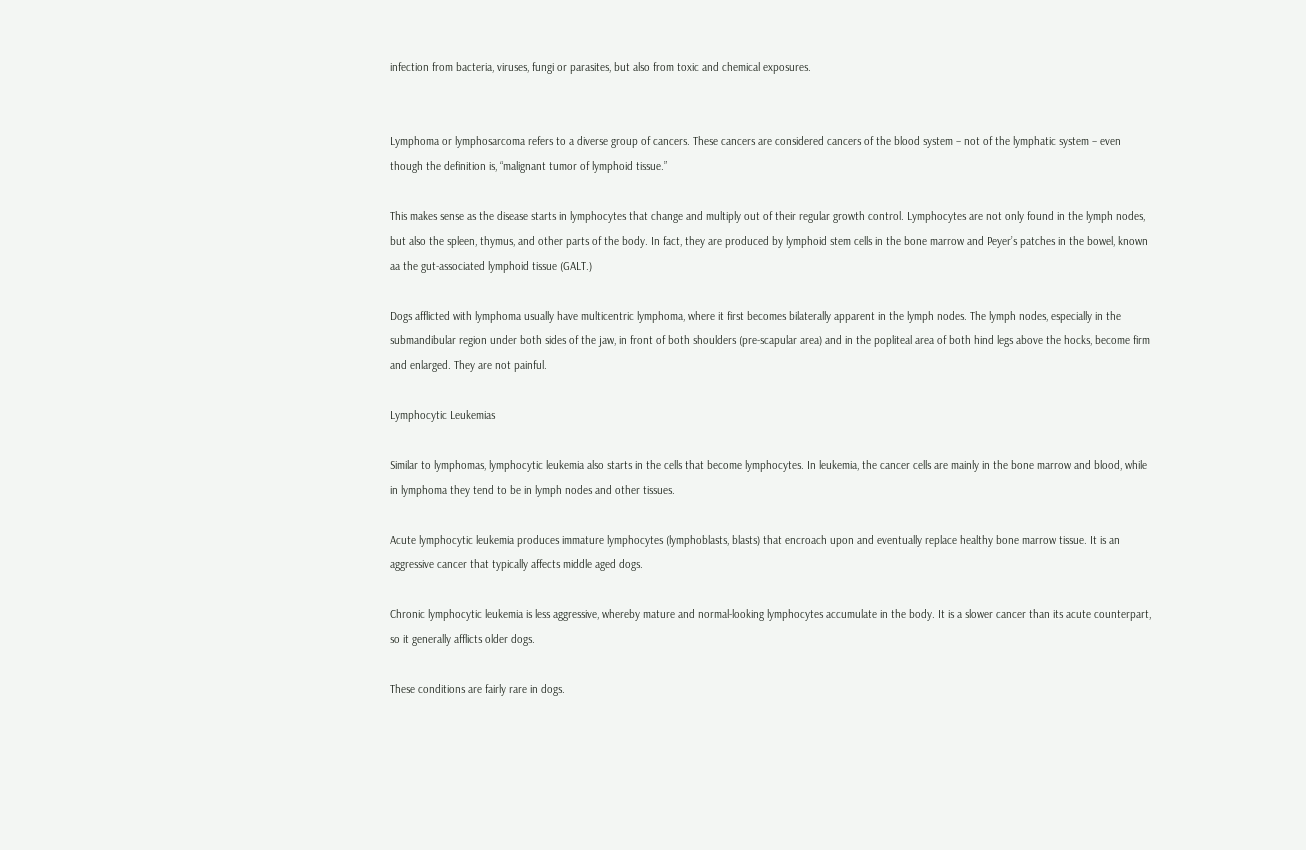infection from bacteria, viruses, fungi or parasites, but also from toxic and chemical exposures.


Lymphoma or lymphosarcoma refers to a diverse group of cancers. These cancers are considered cancers of the blood system – not of the lymphatic system – even though the definition is, “malignant tumor of lymphoid tissue.”

This makes sense as the disease starts in lymphocytes that change and multiply out of their regular growth control. Lymphocytes are not only found in the lymph nodes, but also the spleen, thymus, and other parts of the body. In fact, they are produced by lymphoid stem cells in the bone marrow and Peyer’s patches in the bowel, known aa the gut-associated lymphoid tissue (GALT.)

Dogs afflicted with lymphoma usually have multicentric lymphoma, where it first becomes bilaterally apparent in the lymph nodes. The lymph nodes, especially in the submandibular region under both sides of the jaw, in front of both shoulders (pre-scapular area) and in the popliteal area of both hind legs above the hocks, become firm and enlarged. They are not painful.

Lymphocytic Leukemias

Similar to lymphomas, lymphocytic leukemia also starts in the cells that become lymphocytes. In leukemia, the cancer cells are mainly in the bone marrow and blood, while in lymphoma they tend to be in lymph nodes and other tissues.

Acute lymphocytic leukemia produces immature lymphocytes (lymphoblasts, blasts) that encroach upon and eventually replace healthy bone marrow tissue. It is an aggressive cancer that typically affects middle aged dogs.

Chronic lymphocytic leukemia is less aggressive, whereby mature and normal-looking lymphocytes accumulate in the body. It is a slower cancer than its acute counterpart, so it generally afflicts older dogs.

These conditions are fairly rare in dogs.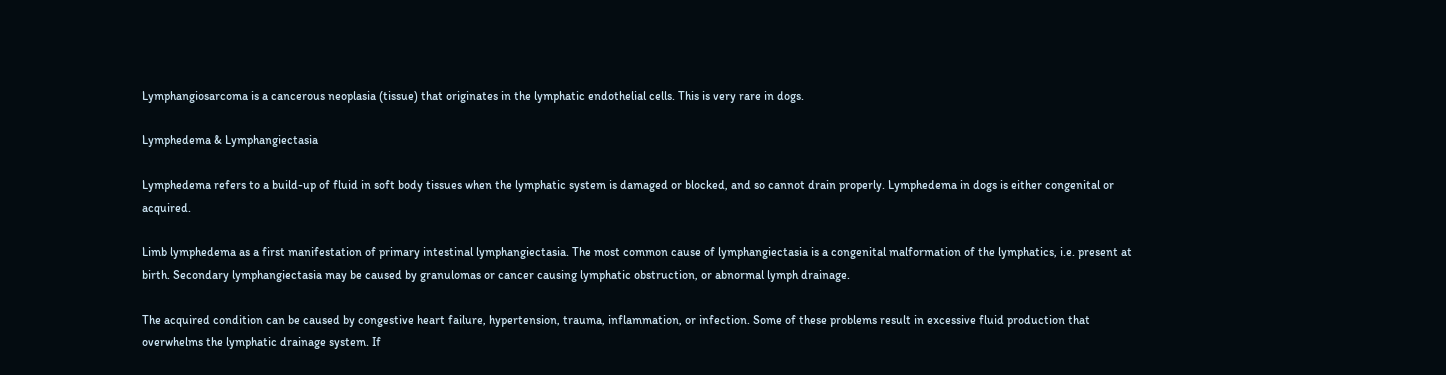Lymphangiosarcoma is a cancerous neoplasia (tissue) that originates in the lymphatic endothelial cells. This is very rare in dogs.

Lymphedema & Lymphangiectasia

Lymphedema refers to a build-up of fluid in soft body tissues when the lymphatic system is damaged or blocked, and so cannot drain properly. Lymphedema in dogs is either congenital or acquired.

Limb lymphedema as a first manifestation of primary intestinal lymphangiectasia. The most common cause of lymphangiectasia is a congenital malformation of the lymphatics, i.e. present at birth. Secondary lymphangiectasia may be caused by granulomas or cancer causing lymphatic obstruction, or abnormal lymph drainage.

The acquired condition can be caused by congestive heart failure, hypertension, trauma, inflammation, or infection. Some of these problems result in excessive fluid production that overwhelms the lymphatic drainage system. If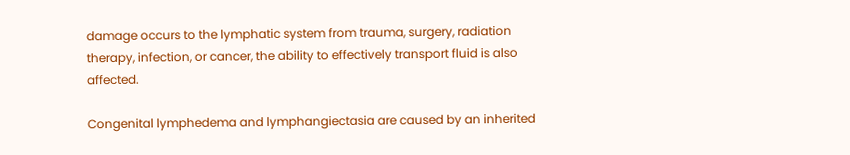damage occurs to the lymphatic system from trauma, surgery, radiation therapy, infection, or cancer, the ability to effectively transport fluid is also affected.

Congenital lymphedema and lymphangiectasia are caused by an inherited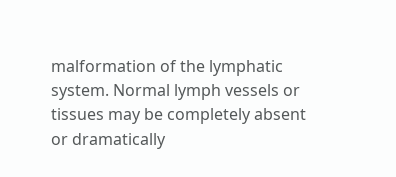malformation of the lymphatic system. Normal lymph vessels or tissues may be completely absent or dramatically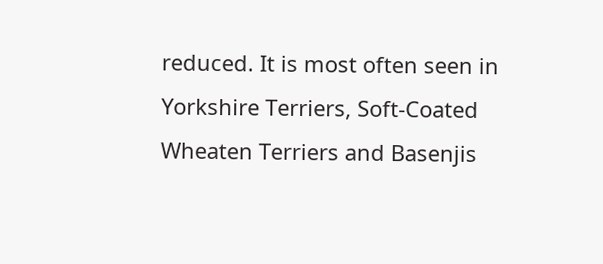reduced. It is most often seen in Yorkshire Terriers, Soft-Coated Wheaten Terriers and Basenjis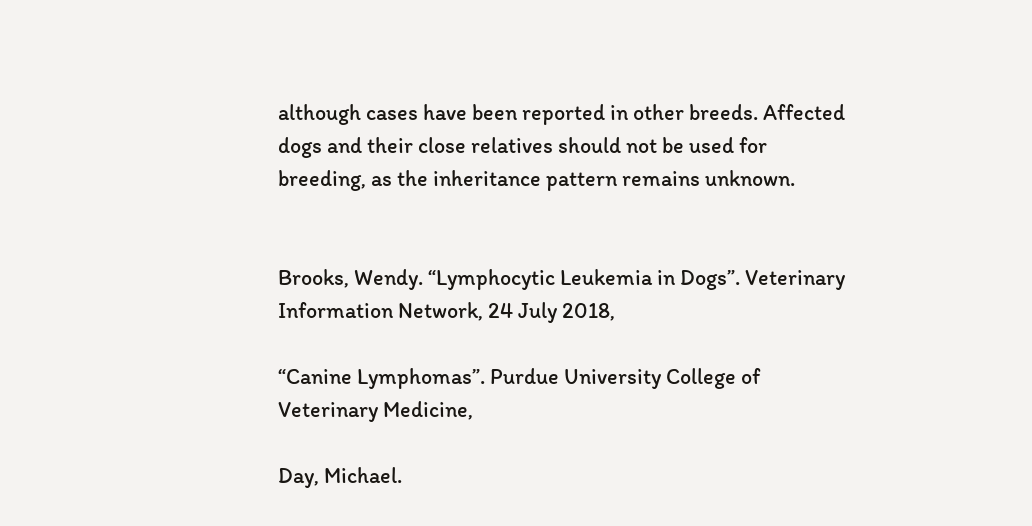although cases have been reported in other breeds. Affected dogs and their close relatives should not be used for breeding, as the inheritance pattern remains unknown.


Brooks, Wendy. “Lymphocytic Leukemia in Dogs”. Veterinary Information Network, 24 July 2018,

“Canine Lymphomas”. Purdue University College of Veterinary Medicine,

Day, Michael.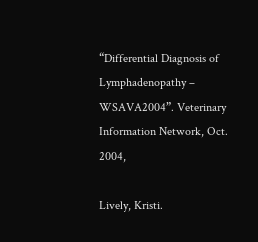“Differential Diagnosis of Lymphadenopathy – WSAVA2004”. Veterinary Information Network, Oct. 2004,

Lively, Kristi.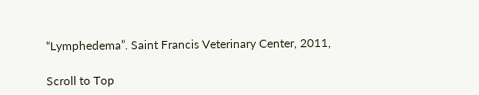“Lymphedema”. Saint Francis Veterinary Center, 2011,

Scroll to Top